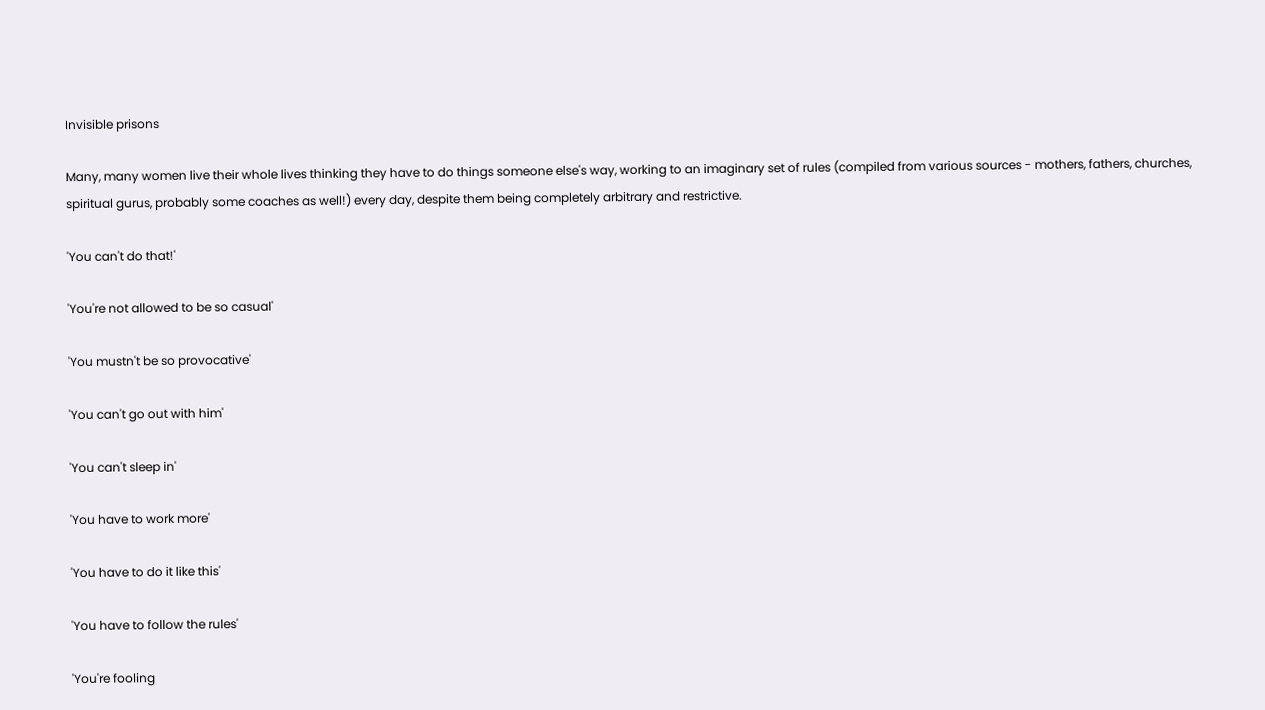Invisible prisons

Many, many women live their whole lives thinking they have to do things someone else's way, working to an imaginary set of rules (compiled from various sources - mothers, fathers, churches, spiritual gurus, probably some coaches as well!) every day, despite them being completely arbitrary and restrictive.

'You can't do that!'

'You're not allowed to be so casual'

'You mustn't be so provocative'

'You can't go out with him'

'You can't sleep in'

'You have to work more'

'You have to do it like this'

'You have to follow the rules'

'You're fooling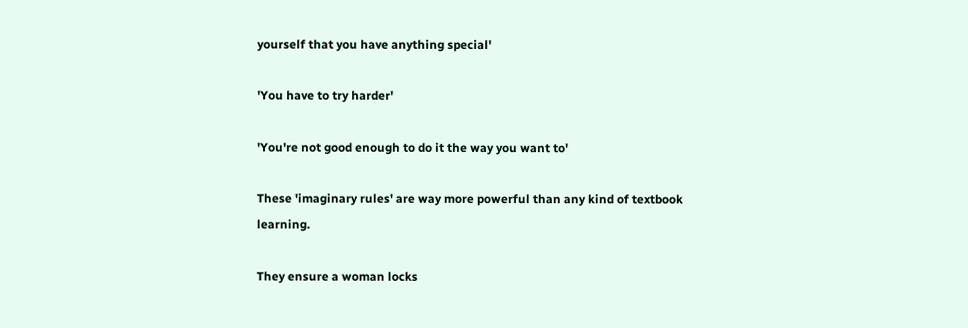yourself that you have anything special'

'You have to try harder'

'You're not good enough to do it the way you want to'

These 'imaginary rules' are way more powerful than any kind of textbook learning.

They ensure a woman locks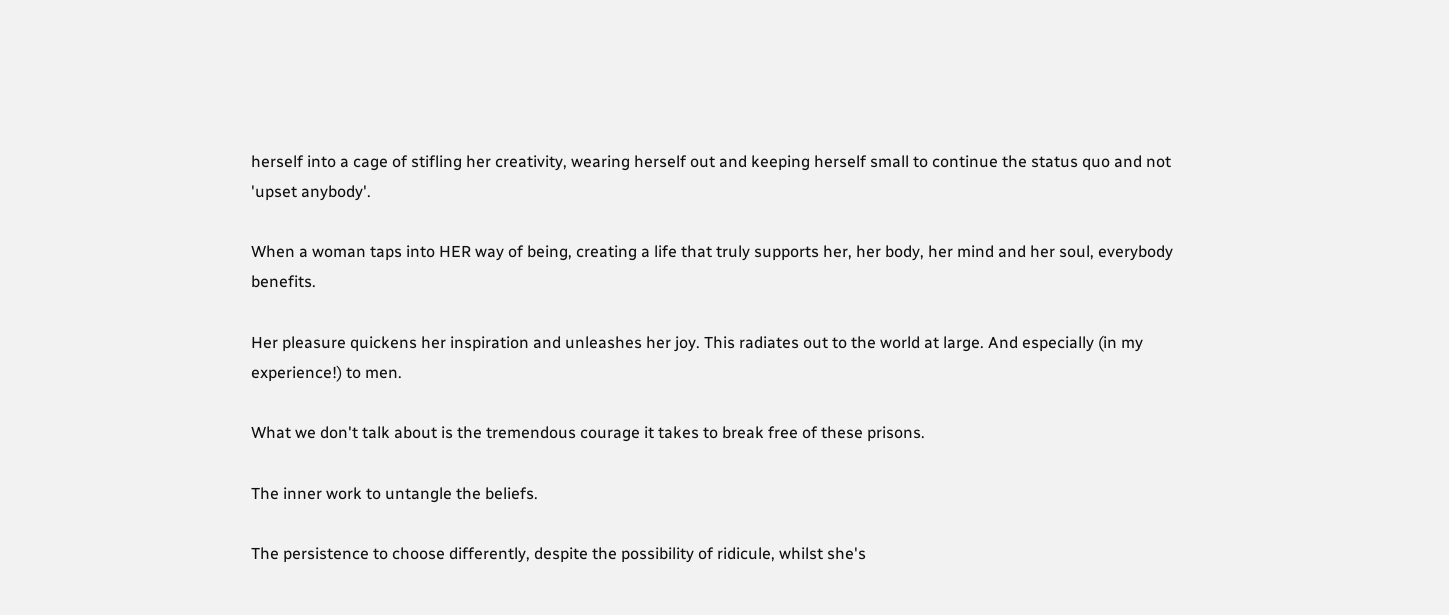herself into a cage of stifling her creativity, wearing herself out and keeping herself small to continue the status quo and not 'upset anybody'.

When a woman taps into HER way of being, creating a life that truly supports her, her body, her mind and her soul, everybody benefits.

Her pleasure quickens her inspiration and unleashes her joy. This radiates out to the world at large. And especially (in my experience!) to men.

What we don't talk about is the tremendous courage it takes to break free of these prisons.

The inner work to untangle the beliefs.

The persistence to choose differently, despite the possibility of ridicule, whilst she's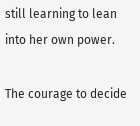still learning to lean into her own power.

The courage to decide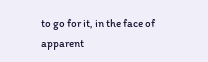to go for it, in the face of apparent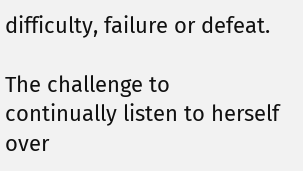difficulty, failure or defeat.

The challenge to continually listen to herself over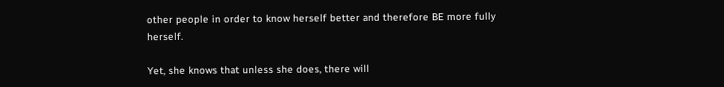other people in order to know herself better and therefore BE more fully herself.

Yet, she knows that unless she does, there will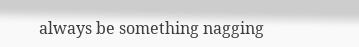always be something nagging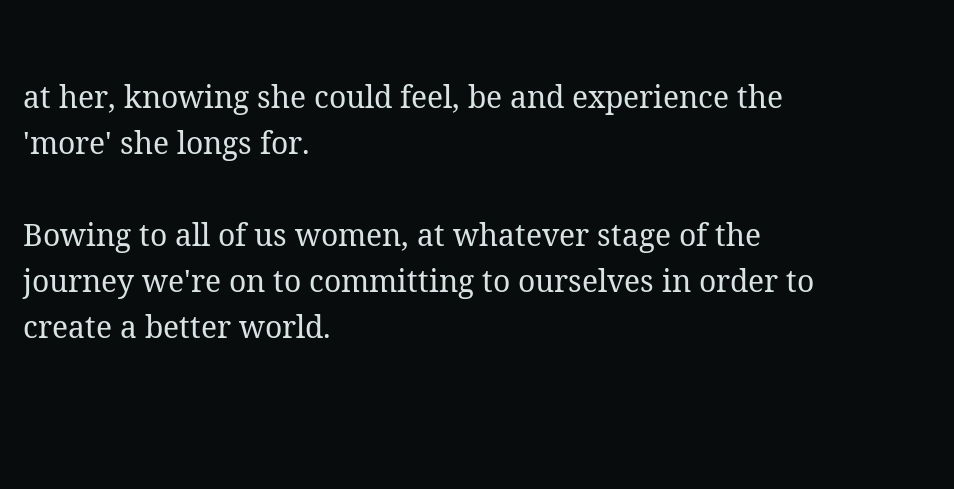at her, knowing she could feel, be and experience the 'more' she longs for.

Bowing to all of us women, at whatever stage of the journey we're on to committing to ourselves in order to create a better world.